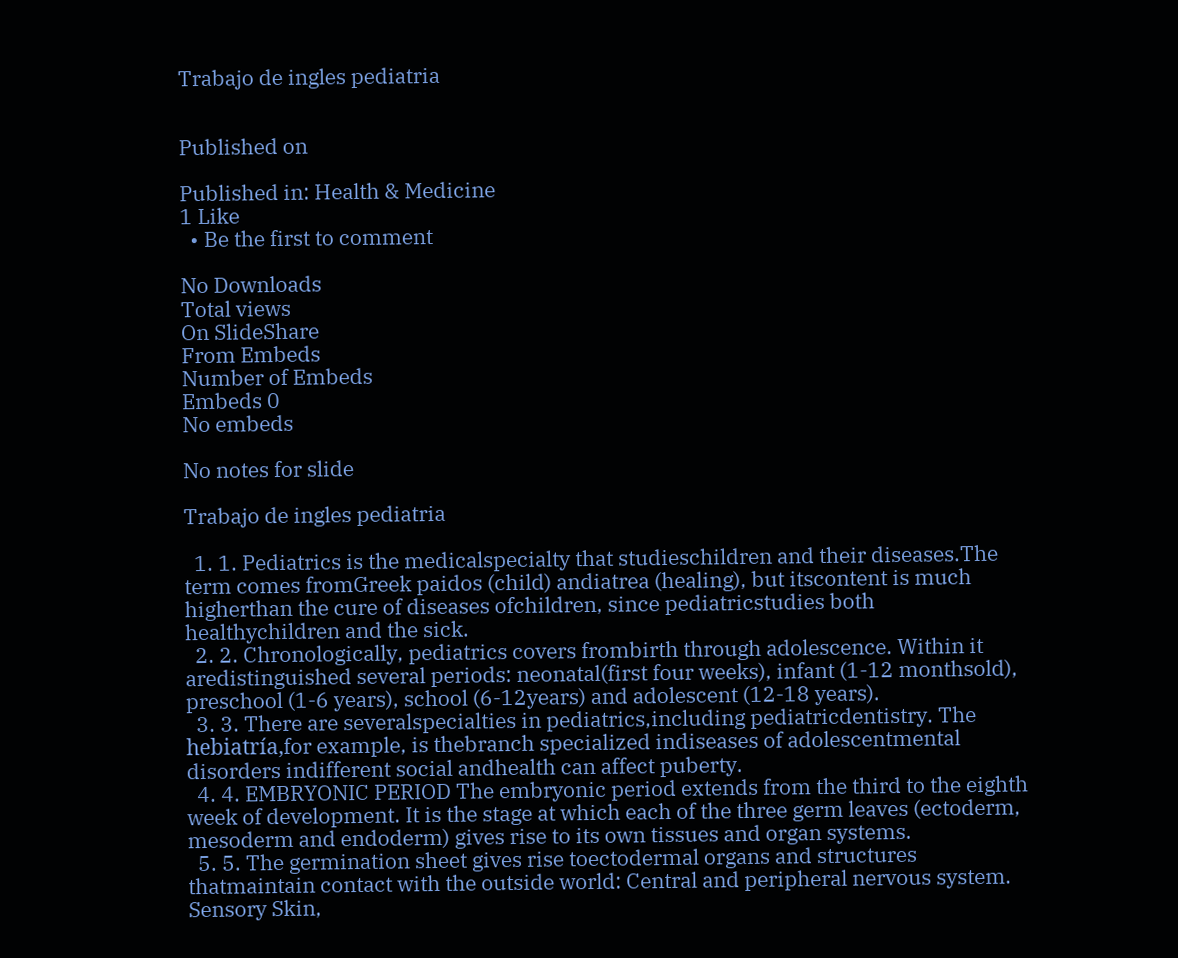Trabajo de ingles pediatria


Published on

Published in: Health & Medicine
1 Like
  • Be the first to comment

No Downloads
Total views
On SlideShare
From Embeds
Number of Embeds
Embeds 0
No embeds

No notes for slide

Trabajo de ingles pediatria

  1. 1. Pediatrics is the medicalspecialty that studieschildren and their diseases.The term comes fromGreek paidos (child) andiatrea (healing), but itscontent is much higherthan the cure of diseases ofchildren, since pediatricstudies both healthychildren and the sick.
  2. 2. Chronologically, pediatrics covers frombirth through adolescence. Within it aredistinguished several periods: neonatal(first four weeks), infant (1-12 monthsold), preschool (1-6 years), school (6-12years) and adolescent (12-18 years).
  3. 3. There are severalspecialties in pediatrics,including pediatricdentistry. The hebiatría,for example, is thebranch specialized indiseases of adolescentmental disorders indifferent social andhealth can affect puberty.
  4. 4. EMBRYONIC PERIOD The embryonic period extends from the third to the eighth week of development. It is the stage at which each of the three germ leaves (ectoderm, mesoderm and endoderm) gives rise to its own tissues and organ systems.
  5. 5. The germination sheet gives rise toectodermal organs and structures thatmaintain contact with the outside world: Central and peripheral nervous system. Sensory Skin,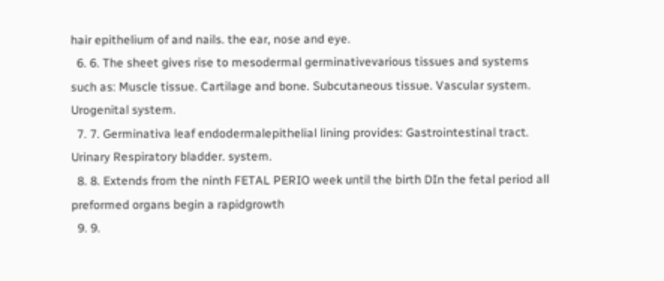hair epithelium of and nails. the ear, nose and eye.
  6. 6. The sheet gives rise to mesodermal germinativevarious tissues and systems such as: Muscle tissue. Cartilage and bone. Subcutaneous tissue. Vascular system. Urogenital system.
  7. 7. Germinativa leaf endodermalepithelial lining provides: Gastrointestinal tract. Urinary Respiratory bladder. system.
  8. 8. Extends from the ninth FETAL PERIO week until the birth DIn the fetal period all preformed organs begin a rapidgrowth
  9. 9.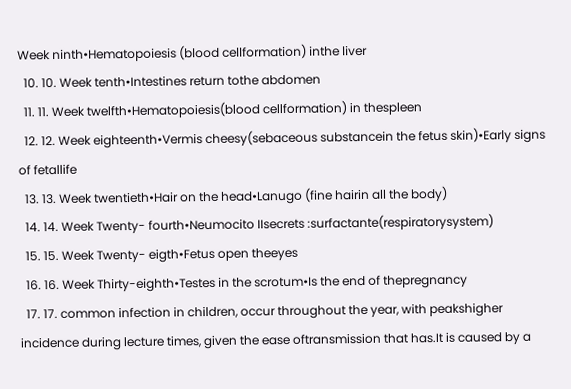Week ninth•Hematopoiesis (blood cellformation) inthe liver
  10. 10. Week tenth•Intestines return tothe abdomen
  11. 11. Week twelfth•Hematopoiesis(blood cellformation) in thespleen
  12. 12. Week eighteenth•Vermis cheesy(sebaceous substancein the fetus skin)•Early signs of fetallife
  13. 13. Week twentieth•Hair on the head•Lanugo (fine hairin all the body)
  14. 14. Week Twenty- fourth•Neumocito IIsecrets :surfactante(respiratorysystem)
  15. 15. Week Twenty- eigth•Fetus open theeyes
  16. 16. Week Thirty-eighth•Testes in the scrotum•Is the end of thepregnancy
  17. 17. common infection in children, occur throughout the year, with peakshigher incidence during lecture times, given the ease oftransmission that has.It is caused by a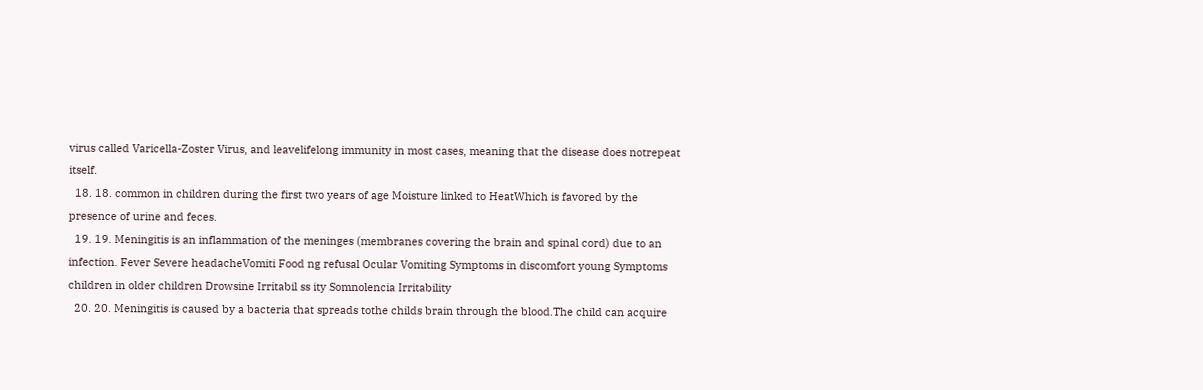virus called Varicella-Zoster Virus, and leavelifelong immunity in most cases, meaning that the disease does notrepeat itself.
  18. 18. common in children during the first two years of age Moisture linked to HeatWhich is favored by the presence of urine and feces.
  19. 19. Meningitis is an inflammation of the meninges (membranes covering the brain and spinal cord) due to an infection. Fever Severe headacheVomiti Food ng refusal Ocular Vomiting Symptoms in discomfort young Symptoms children in older children Drowsine Irritabil ss ity Somnolencia Irritability
  20. 20. Meningitis is caused by a bacteria that spreads tothe childs brain through the blood.The child can acquire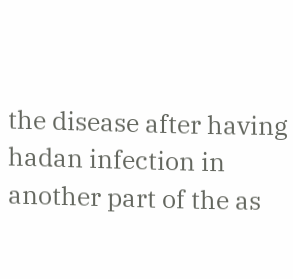the disease after having hadan infection in another part of the as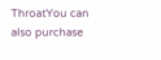ThroatYou can also purchase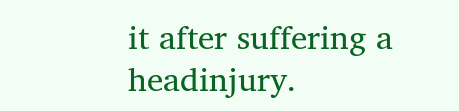it after suffering a headinjury.